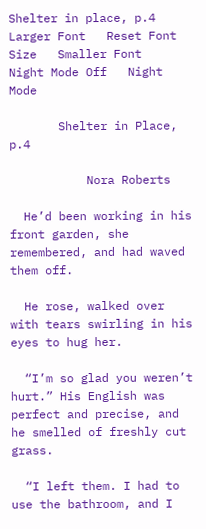Shelter in place, p.4
Larger Font   Reset Font Size   Smaller Font       Night Mode Off   Night Mode

       Shelter in Place, p.4

           Nora Roberts

  He’d been working in his front garden, she remembered, and had waved them off.

  He rose, walked over with tears swirling in his eyes to hug her.

  “I’m so glad you weren’t hurt.” His English was perfect and precise, and he smelled of freshly cut grass.

  “I left them. I had to use the bathroom, and I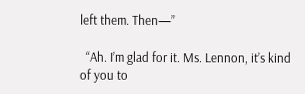left them. Then—”

  “Ah. I’m glad for it. Ms. Lennon, it’s kind of you to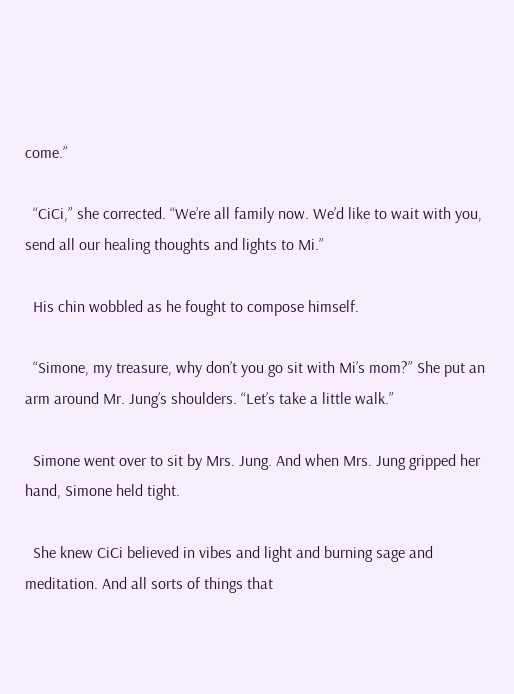come.”

  “CiCi,” she corrected. “We’re all family now. We’d like to wait with you, send all our healing thoughts and lights to Mi.”

  His chin wobbled as he fought to compose himself.

  “Simone, my treasure, why don’t you go sit with Mi’s mom?” She put an arm around Mr. Jung’s shoulders. “Let’s take a little walk.”

  Simone went over to sit by Mrs. Jung. And when Mrs. Jung gripped her hand, Simone held tight.

  She knew CiCi believed in vibes and light and burning sage and meditation. And all sorts of things that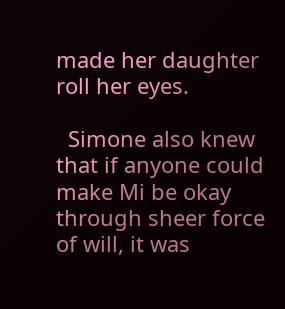made her daughter roll her eyes.

  Simone also knew that if anyone could make Mi be okay through sheer force of will, it was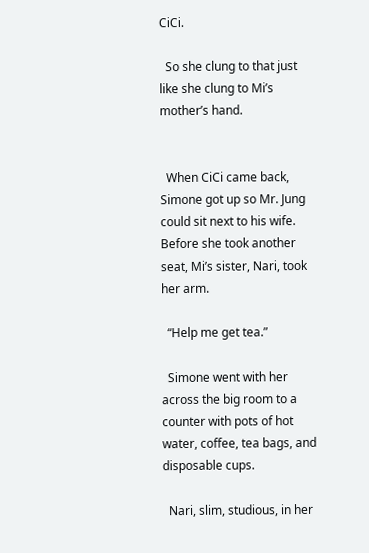CiCi.

  So she clung to that just like she clung to Mi’s mother’s hand.


  When CiCi came back, Simone got up so Mr. Jung could sit next to his wife. Before she took another seat, Mi’s sister, Nari, took her arm.

  “Help me get tea.”

  Simone went with her across the big room to a counter with pots of hot water, coffee, tea bags, and disposable cups.

  Nari, slim, studious, in her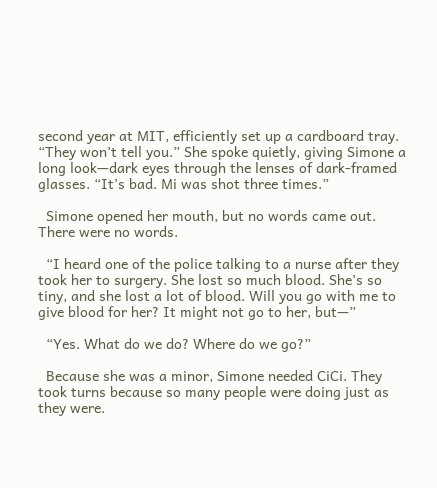second year at MIT, efficiently set up a cardboard tray. “They won’t tell you.” She spoke quietly, giving Simone a long look—dark eyes through the lenses of dark-framed glasses. “It’s bad. Mi was shot three times.”

  Simone opened her mouth, but no words came out. There were no words.

  “I heard one of the police talking to a nurse after they took her to surgery. She lost so much blood. She’s so tiny, and she lost a lot of blood. Will you go with me to give blood for her? It might not go to her, but—”

  “Yes. What do we do? Where do we go?”

  Because she was a minor, Simone needed CiCi. They took turns because so many people were doing just as they were.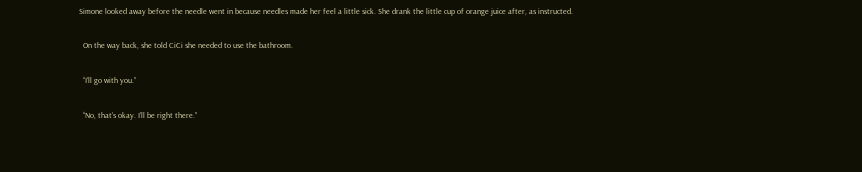Simone looked away before the needle went in because needles made her feel a little sick. She drank the little cup of orange juice after, as instructed.

  On the way back, she told CiCi she needed to use the bathroom.

  “I’ll go with you.”

  “No, that’s okay. I’ll be right there.”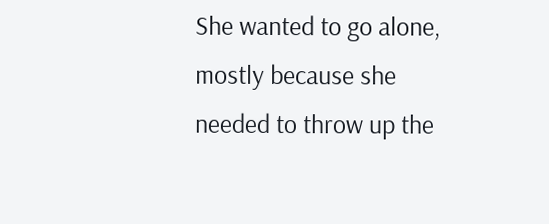She wanted to go alone, mostly because she needed to throw up the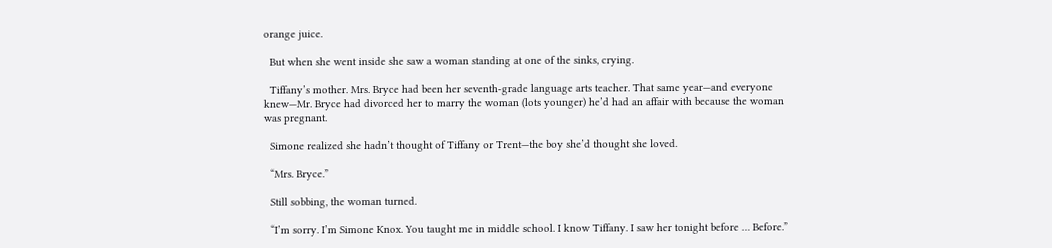orange juice.

  But when she went inside she saw a woman standing at one of the sinks, crying.

  Tiffany’s mother. Mrs. Bryce had been her seventh-grade language arts teacher. That same year—and everyone knew—Mr. Bryce had divorced her to marry the woman (lots younger) he’d had an affair with because the woman was pregnant.

  Simone realized she hadn’t thought of Tiffany or Trent—the boy she’d thought she loved.

  “Mrs. Bryce.”

  Still sobbing, the woman turned.

  “I’m sorry. I’m Simone Knox. You taught me in middle school. I know Tiffany. I saw her tonight before … Before.”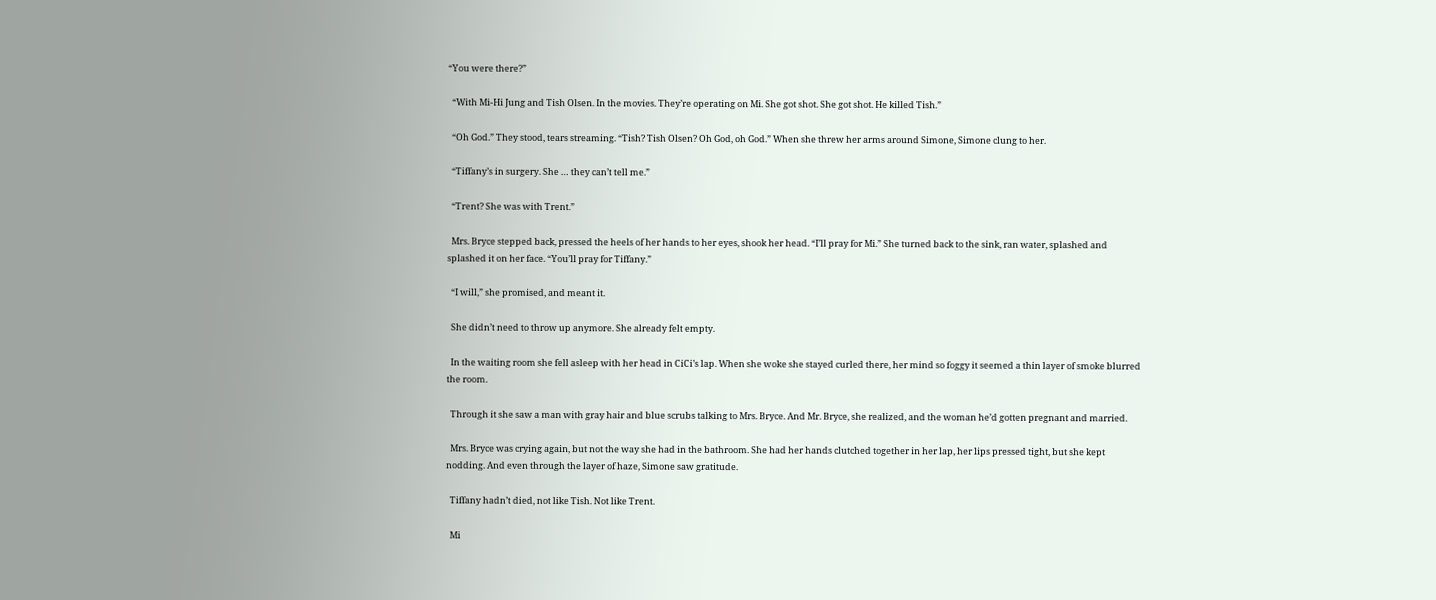“You were there?”

  “With Mi-Hi Jung and Tish Olsen. In the movies. They’re operating on Mi. She got shot. She got shot. He killed Tish.”

  “Oh God.” They stood, tears streaming. “Tish? Tish Olsen? Oh God, oh God.” When she threw her arms around Simone, Simone clung to her.

  “Tiffany’s in surgery. She … they can’t tell me.”

  “Trent? She was with Trent.”

  Mrs. Bryce stepped back, pressed the heels of her hands to her eyes, shook her head. “I’ll pray for Mi.” She turned back to the sink, ran water, splashed and splashed it on her face. “You’ll pray for Tiffany.”

  “I will,” she promised, and meant it.

  She didn’t need to throw up anymore. She already felt empty.

  In the waiting room she fell asleep with her head in CiCi’s lap. When she woke she stayed curled there, her mind so foggy it seemed a thin layer of smoke blurred the room.

  Through it she saw a man with gray hair and blue scrubs talking to Mrs. Bryce. And Mr. Bryce, she realized, and the woman he’d gotten pregnant and married.

  Mrs. Bryce was crying again, but not the way she had in the bathroom. She had her hands clutched together in her lap, her lips pressed tight, but she kept nodding. And even through the layer of haze, Simone saw gratitude.

  Tiffany hadn’t died, not like Tish. Not like Trent.

  Mi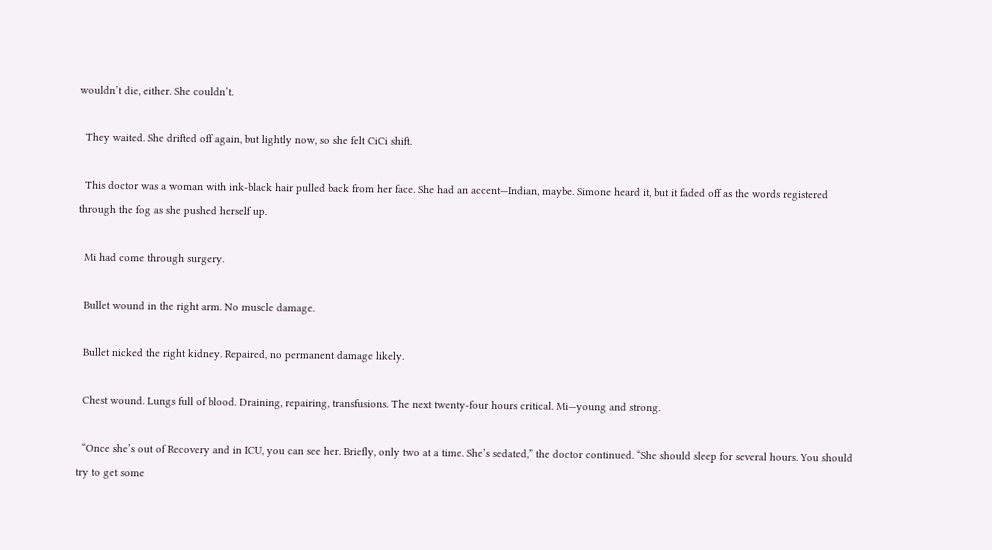wouldn’t die, either. She couldn’t.

  They waited. She drifted off again, but lightly now, so she felt CiCi shift.

  This doctor was a woman with ink-black hair pulled back from her face. She had an accent—Indian, maybe. Simone heard it, but it faded off as the words registered through the fog as she pushed herself up.

  Mi had come through surgery.

  Bullet wound in the right arm. No muscle damage.

  Bullet nicked the right kidney. Repaired, no permanent damage likely.

  Chest wound. Lungs full of blood. Draining, repairing, transfusions. The next twenty-four hours critical. Mi—young and strong.

  “Once she’s out of Recovery and in ICU, you can see her. Briefly, only two at a time. She’s sedated,” the doctor continued. “She should sleep for several hours. You should try to get some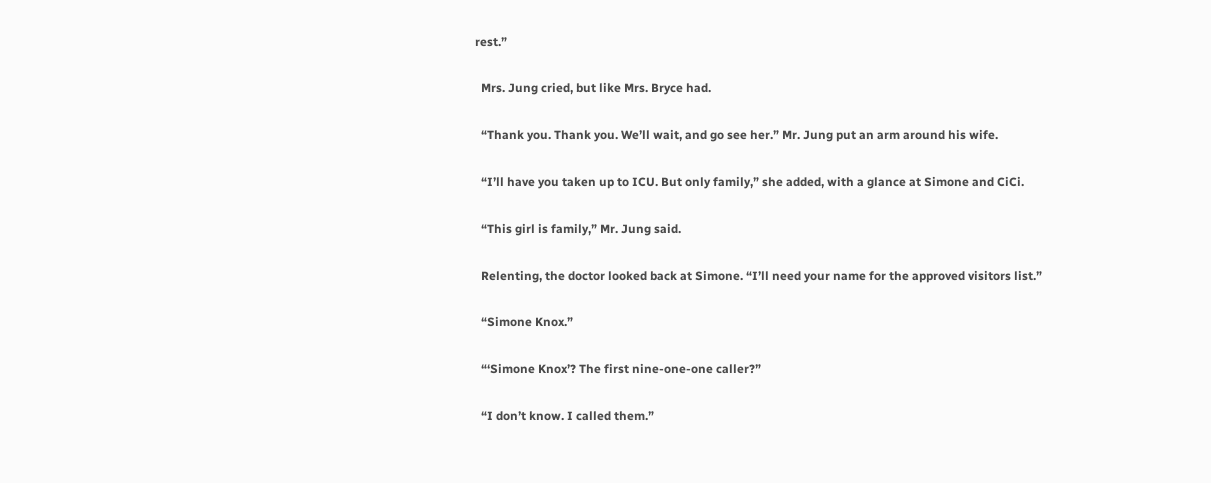rest.”

  Mrs. Jung cried, but like Mrs. Bryce had.

  “Thank you. Thank you. We’ll wait, and go see her.” Mr. Jung put an arm around his wife.

  “I’ll have you taken up to ICU. But only family,” she added, with a glance at Simone and CiCi.

  “This girl is family,” Mr. Jung said.

  Relenting, the doctor looked back at Simone. “I’ll need your name for the approved visitors list.”

  “Simone Knox.”

  “‘Simone Knox’? The first nine-one-one caller?”

  “I don’t know. I called them.”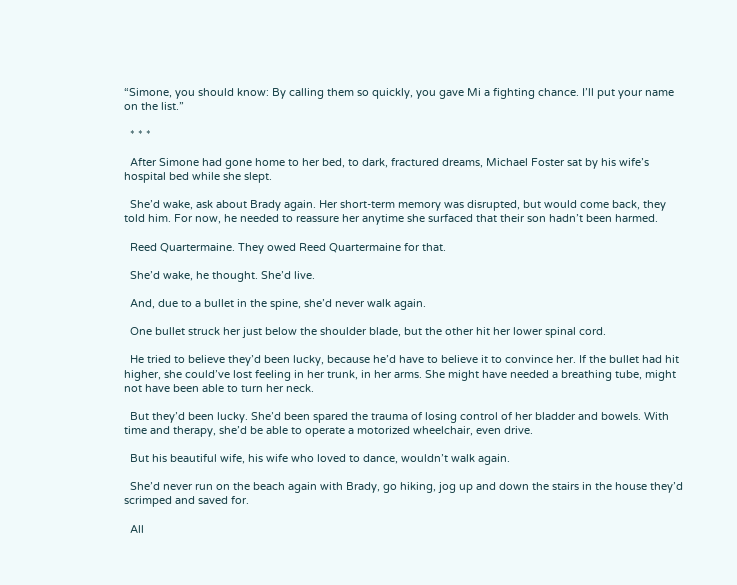“Simone, you should know: By calling them so quickly, you gave Mi a fighting chance. I’ll put your name on the list.”

  * * *

  After Simone had gone home to her bed, to dark, fractured dreams, Michael Foster sat by his wife’s hospital bed while she slept.

  She’d wake, ask about Brady again. Her short-term memory was disrupted, but would come back, they told him. For now, he needed to reassure her anytime she surfaced that their son hadn’t been harmed.

  Reed Quartermaine. They owed Reed Quartermaine for that.

  She’d wake, he thought. She’d live.

  And, due to a bullet in the spine, she’d never walk again.

  One bullet struck her just below the shoulder blade, but the other hit her lower spinal cord.

  He tried to believe they’d been lucky, because he’d have to believe it to convince her. If the bullet had hit higher, she could’ve lost feeling in her trunk, in her arms. She might have needed a breathing tube, might not have been able to turn her neck.

  But they’d been lucky. She’d been spared the trauma of losing control of her bladder and bowels. With time and therapy, she’d be able to operate a motorized wheelchair, even drive.

  But his beautiful wife, his wife who loved to dance, wouldn’t walk again.

  She’d never run on the beach again with Brady, go hiking, jog up and down the stairs in the house they’d scrimped and saved for.

  All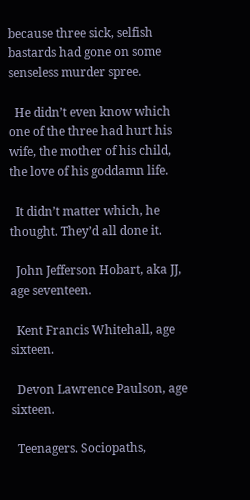because three sick, selfish bastards had gone on some senseless murder spree.

  He didn’t even know which one of the three had hurt his wife, the mother of his child, the love of his goddamn life.

  It didn’t matter which, he thought. They’d all done it.

  John Jefferson Hobart, aka JJ, age seventeen.

  Kent Francis Whitehall, age sixteen.

  Devon Lawrence Paulson, age sixteen.

  Teenagers. Sociopaths,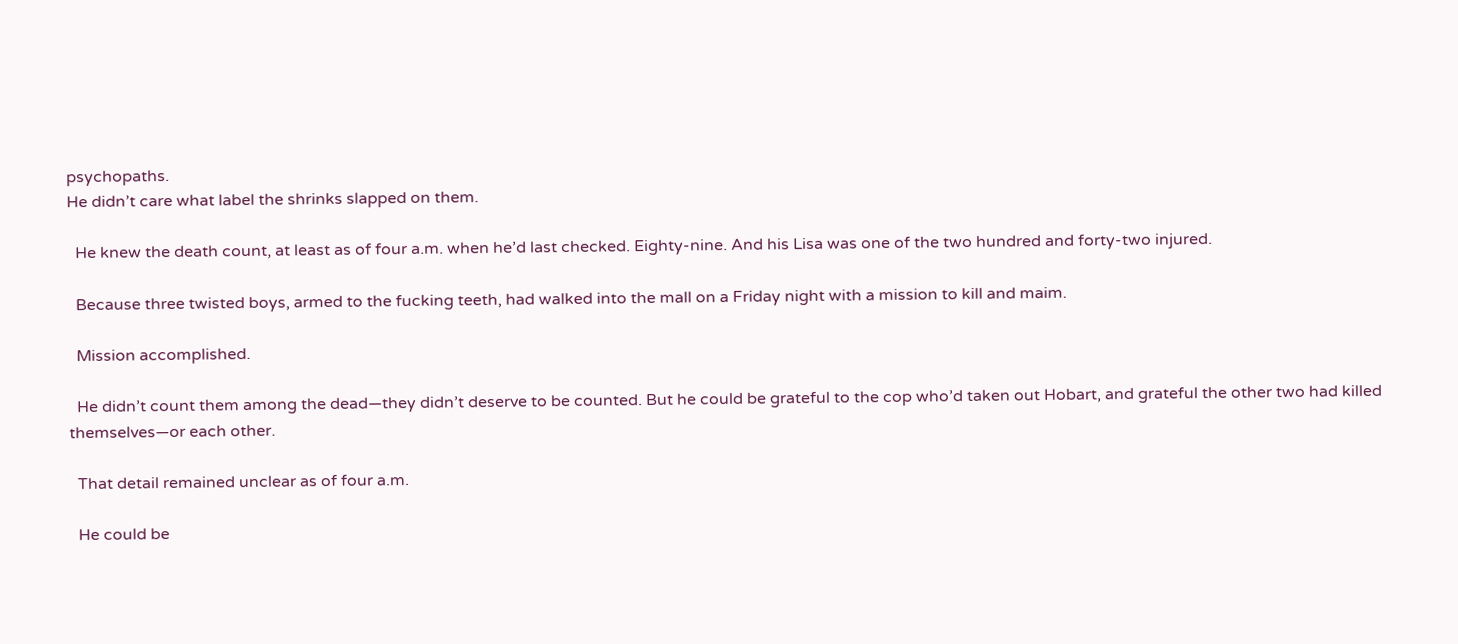psychopaths.
He didn’t care what label the shrinks slapped on them.

  He knew the death count, at least as of four a.m. when he’d last checked. Eighty-nine. And his Lisa was one of the two hundred and forty-two injured.

  Because three twisted boys, armed to the fucking teeth, had walked into the mall on a Friday night with a mission to kill and maim.

  Mission accomplished.

  He didn’t count them among the dead—they didn’t deserve to be counted. But he could be grateful to the cop who’d taken out Hobart, and grateful the other two had killed themselves—or each other.

  That detail remained unclear as of four a.m.

  He could be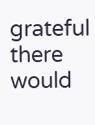grateful there would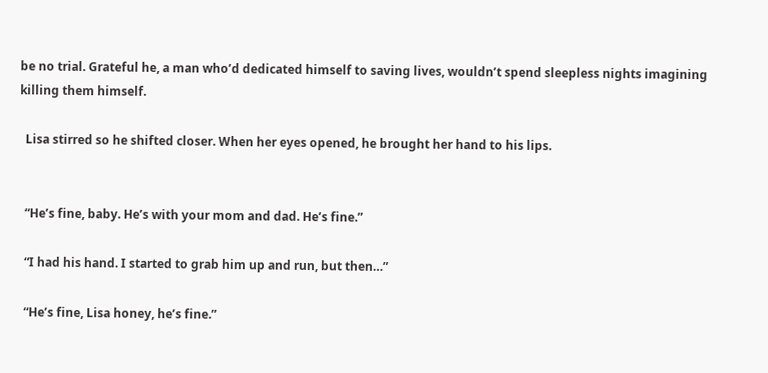be no trial. Grateful he, a man who’d dedicated himself to saving lives, wouldn’t spend sleepless nights imagining killing them himself.

  Lisa stirred so he shifted closer. When her eyes opened, he brought her hand to his lips.


  “He’s fine, baby. He’s with your mom and dad. He’s fine.”

  “I had his hand. I started to grab him up and run, but then…”

  “He’s fine, Lisa honey, he’s fine.”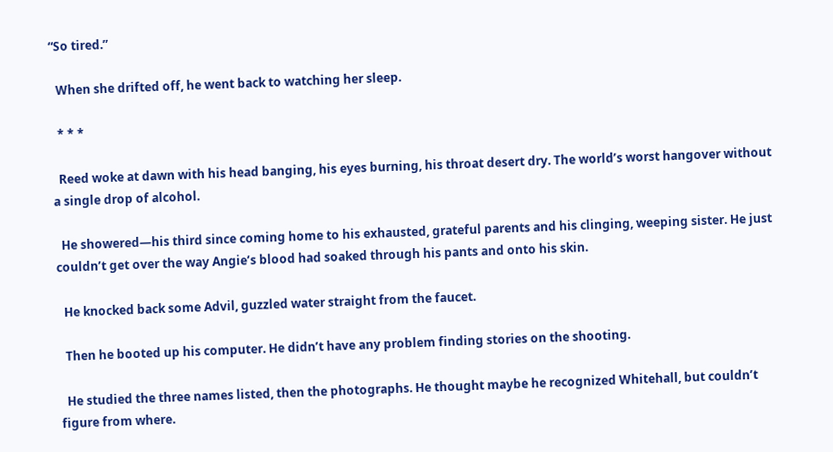“So tired.”

  When she drifted off, he went back to watching her sleep.

  * * *

  Reed woke at dawn with his head banging, his eyes burning, his throat desert dry. The world’s worst hangover without a single drop of alcohol.

  He showered—his third since coming home to his exhausted, grateful parents and his clinging, weeping sister. He just couldn’t get over the way Angie’s blood had soaked through his pants and onto his skin.

  He knocked back some Advil, guzzled water straight from the faucet.

  Then he booted up his computer. He didn’t have any problem finding stories on the shooting.

  He studied the three names listed, then the photographs. He thought maybe he recognized Whitehall, but couldn’t figure from where.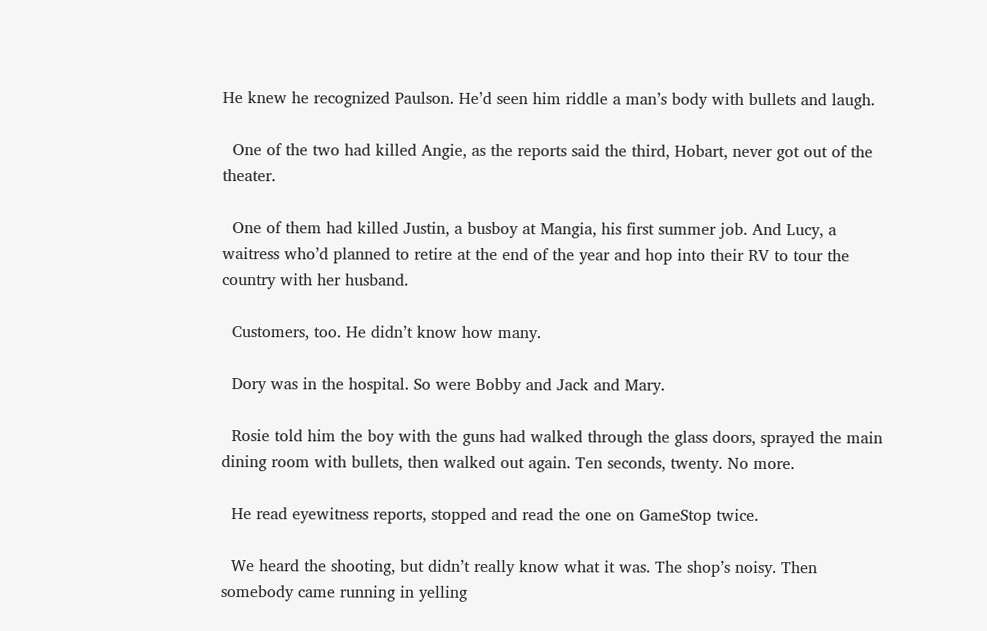He knew he recognized Paulson. He’d seen him riddle a man’s body with bullets and laugh.

  One of the two had killed Angie, as the reports said the third, Hobart, never got out of the theater.

  One of them had killed Justin, a busboy at Mangia, his first summer job. And Lucy, a waitress who’d planned to retire at the end of the year and hop into their RV to tour the country with her husband.

  Customers, too. He didn’t know how many.

  Dory was in the hospital. So were Bobby and Jack and Mary.

  Rosie told him the boy with the guns had walked through the glass doors, sprayed the main dining room with bullets, then walked out again. Ten seconds, twenty. No more.

  He read eyewitness reports, stopped and read the one on GameStop twice.

  We heard the shooting, but didn’t really know what it was. The shop’s noisy. Then somebody came running in yelling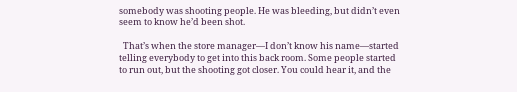somebody was shooting people. He was bleeding, but didn’t even seem to know he’d been shot.

  That’s when the store manager—I don’t know his name—started telling everybody to get into this back room. Some people started to run out, but the shooting got closer. You could hear it, and the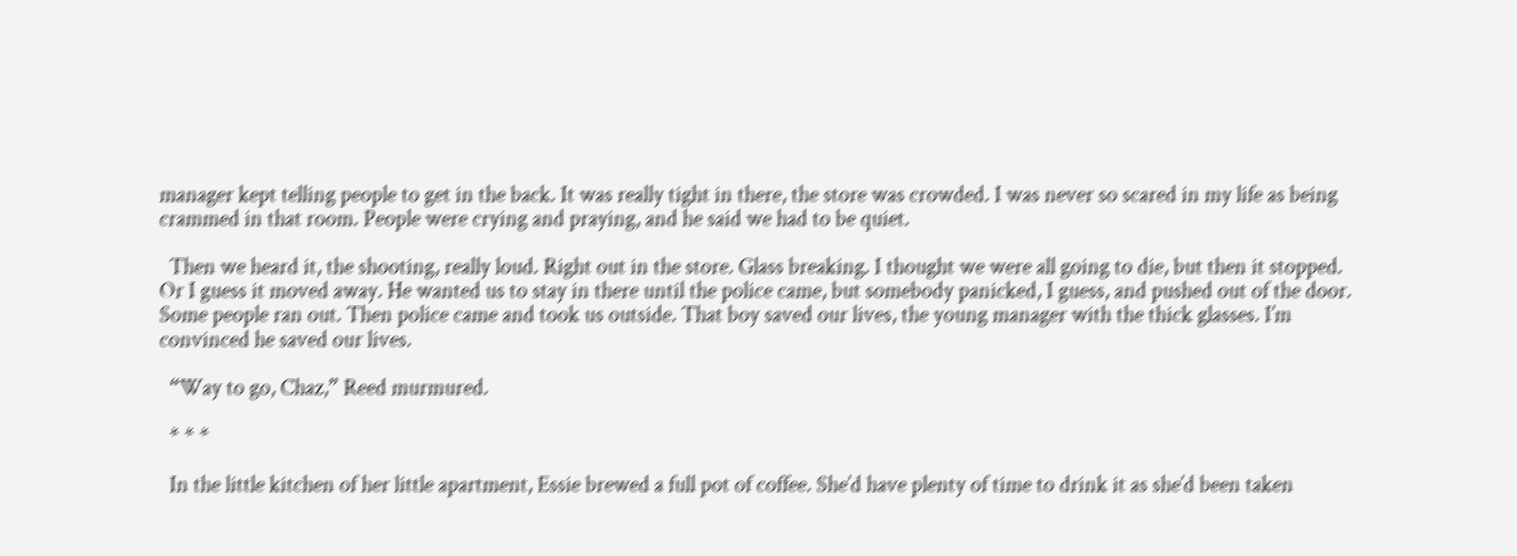manager kept telling people to get in the back. It was really tight in there, the store was crowded. I was never so scared in my life as being crammed in that room. People were crying and praying, and he said we had to be quiet.

  Then we heard it, the shooting, really loud. Right out in the store. Glass breaking. I thought we were all going to die, but then it stopped. Or I guess it moved away. He wanted us to stay in there until the police came, but somebody panicked, I guess, and pushed out of the door. Some people ran out. Then police came and took us outside. That boy saved our lives, the young manager with the thick glasses. I’m convinced he saved our lives.

  “Way to go, Chaz,” Reed murmured.

  * * *

  In the little kitchen of her little apartment, Essie brewed a full pot of coffee. She’d have plenty of time to drink it as she’d been taken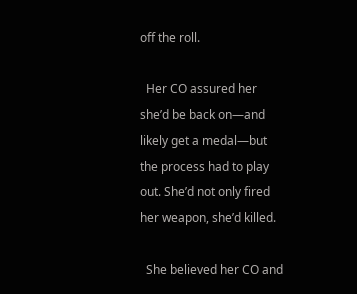off the roll.

  Her CO assured her she’d be back on—and likely get a medal—but the process had to play out. She’d not only fired her weapon, she’d killed.

  She believed her CO and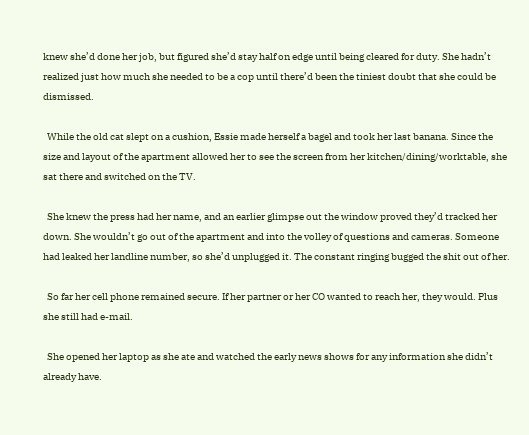knew she’d done her job, but figured she’d stay half on edge until being cleared for duty. She hadn’t realized just how much she needed to be a cop until there’d been the tiniest doubt that she could be dismissed.

  While the old cat slept on a cushion, Essie made herself a bagel and took her last banana. Since the size and layout of the apartment allowed her to see the screen from her kitchen/dining/worktable, she sat there and switched on the TV.

  She knew the press had her name, and an earlier glimpse out the window proved they’d tracked her down. She wouldn’t go out of the apartment and into the volley of questions and cameras. Someone had leaked her landline number, so she’d unplugged it. The constant ringing bugged the shit out of her.

  So far her cell phone remained secure. If her partner or her CO wanted to reach her, they would. Plus she still had e-mail.

  She opened her laptop as she ate and watched the early news shows for any information she didn’t already have.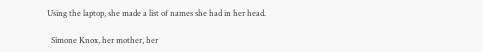Using the laptop, she made a list of names she had in her head.

  Simone Knox, her mother, her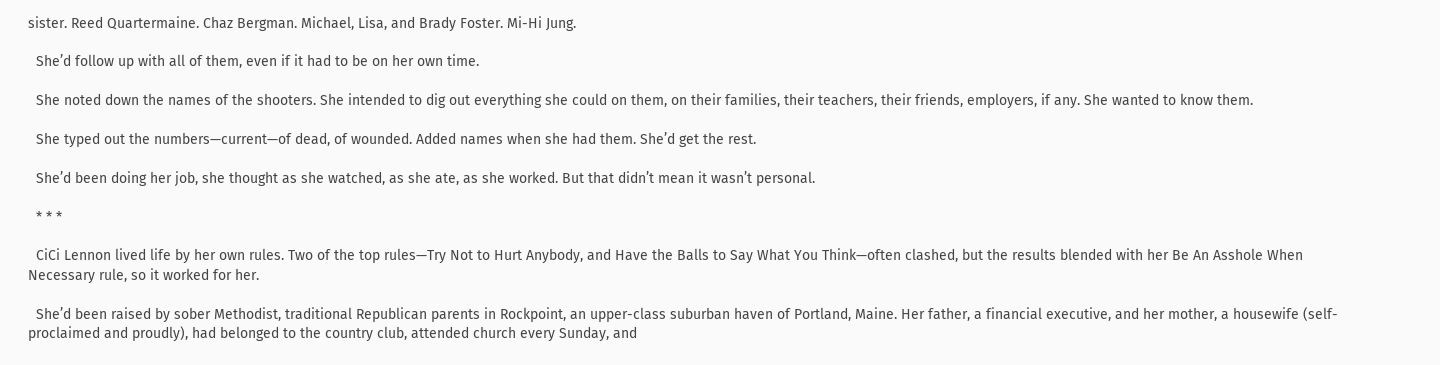sister. Reed Quartermaine. Chaz Bergman. Michael, Lisa, and Brady Foster. Mi-Hi Jung.

  She’d follow up with all of them, even if it had to be on her own time.

  She noted down the names of the shooters. She intended to dig out everything she could on them, on their families, their teachers, their friends, employers, if any. She wanted to know them.

  She typed out the numbers—current—of dead, of wounded. Added names when she had them. She’d get the rest.

  She’d been doing her job, she thought as she watched, as she ate, as she worked. But that didn’t mean it wasn’t personal.

  * * *

  CiCi Lennon lived life by her own rules. Two of the top rules—Try Not to Hurt Anybody, and Have the Balls to Say What You Think—often clashed, but the results blended with her Be An Asshole When Necessary rule, so it worked for her.

  She’d been raised by sober Methodist, traditional Republican parents in Rockpoint, an upper-class suburban haven of Portland, Maine. Her father, a financial executive, and her mother, a housewife (self-proclaimed and proudly), had belonged to the country club, attended church every Sunday, and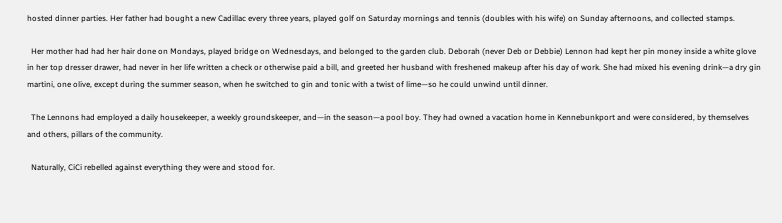hosted dinner parties. Her father had bought a new Cadillac every three years, played golf on Saturday mornings and tennis (doubles with his wife) on Sunday afternoons, and collected stamps.

  Her mother had had her hair done on Mondays, played bridge on Wednesdays, and belonged to the garden club. Deborah (never Deb or Debbie) Lennon had kept her pin money inside a white glove in her top dresser drawer, had never in her life written a check or otherwise paid a bill, and greeted her husband with freshened makeup after his day of work. She had mixed his evening drink—a dry gin martini, one olive, except during the summer season, when he switched to gin and tonic with a twist of lime—so he could unwind until dinner.

  The Lennons had employed a daily housekeeper, a weekly groundskeeper, and—in the season—a pool boy. They had owned a vacation home in Kennebunkport and were considered, by themselves and others, pillars of the community.

  Naturally, CiCi rebelled against everything they were and stood for.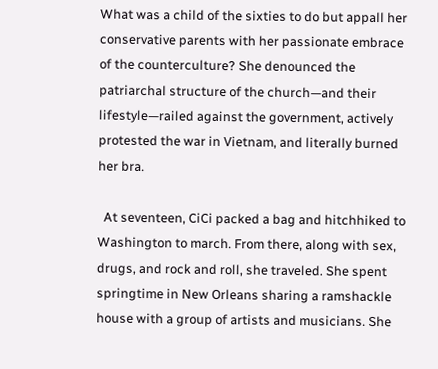What was a child of the sixties to do but appall her conservative parents with her passionate embrace of the counterculture? She denounced the patriarchal structure of the church—and their lifestyle—railed against the government, actively protested the war in Vietnam, and literally burned her bra.

  At seventeen, CiCi packed a bag and hitchhiked to Washington to march. From there, along with sex, drugs, and rock and roll, she traveled. She spent springtime in New Orleans sharing a ramshackle house with a group of artists and musicians. She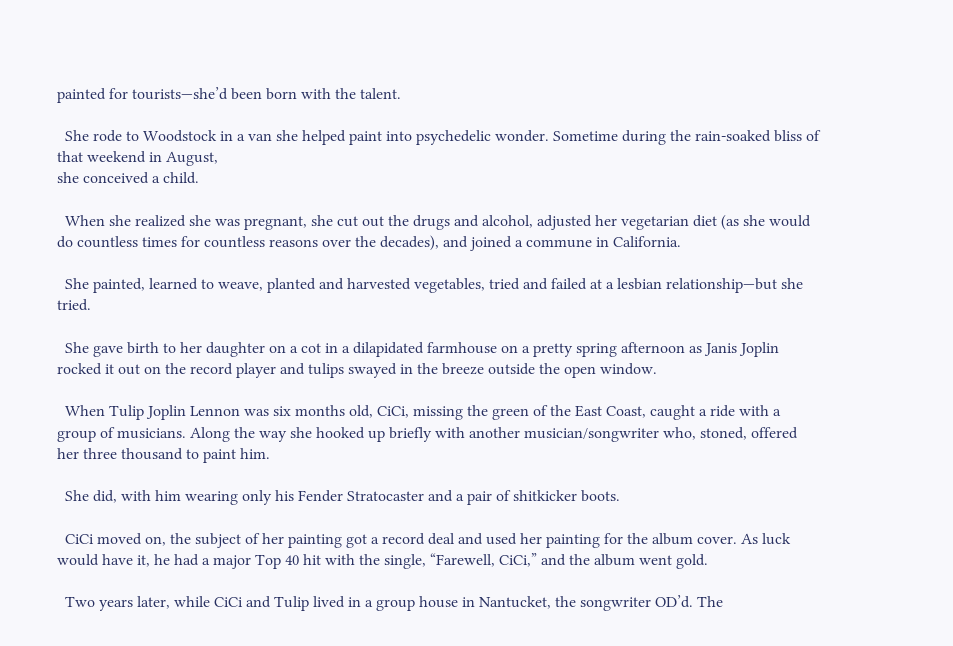painted for tourists—she’d been born with the talent.

  She rode to Woodstock in a van she helped paint into psychedelic wonder. Sometime during the rain-soaked bliss of that weekend in August,
she conceived a child.

  When she realized she was pregnant, she cut out the drugs and alcohol, adjusted her vegetarian diet (as she would do countless times for countless reasons over the decades), and joined a commune in California.

  She painted, learned to weave, planted and harvested vegetables, tried and failed at a lesbian relationship—but she tried.

  She gave birth to her daughter on a cot in a dilapidated farmhouse on a pretty spring afternoon as Janis Joplin rocked it out on the record player and tulips swayed in the breeze outside the open window.

  When Tulip Joplin Lennon was six months old, CiCi, missing the green of the East Coast, caught a ride with a group of musicians. Along the way she hooked up briefly with another musician/songwriter who, stoned, offered her three thousand to paint him.

  She did, with him wearing only his Fender Stratocaster and a pair of shitkicker boots.

  CiCi moved on, the subject of her painting got a record deal and used her painting for the album cover. As luck would have it, he had a major Top 40 hit with the single, “Farewell, CiCi,” and the album went gold.

  Two years later, while CiCi and Tulip lived in a group house in Nantucket, the songwriter OD’d. The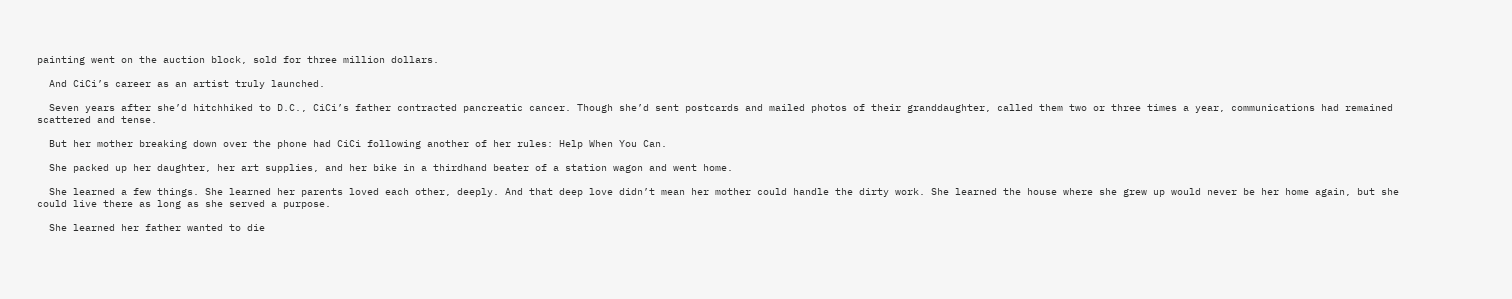painting went on the auction block, sold for three million dollars.

  And CiCi’s career as an artist truly launched.

  Seven years after she’d hitchhiked to D.C., CiCi’s father contracted pancreatic cancer. Though she’d sent postcards and mailed photos of their granddaughter, called them two or three times a year, communications had remained scattered and tense.

  But her mother breaking down over the phone had CiCi following another of her rules: Help When You Can.

  She packed up her daughter, her art supplies, and her bike in a thirdhand beater of a station wagon and went home.

  She learned a few things. She learned her parents loved each other, deeply. And that deep love didn’t mean her mother could handle the dirty work. She learned the house where she grew up would never be her home again, but she could live there as long as she served a purpose.

  She learned her father wanted to die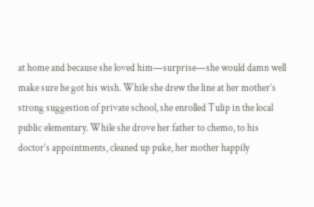at home and because she loved him—surprise—she would damn well make sure he got his wish. While she drew the line at her mother’s strong suggestion of private school, she enrolled Tulip in the local public elementary. While she drove her father to chemo, to his doctor’s appointments, cleaned up puke, her mother happily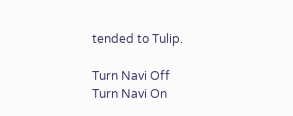tended to Tulip.

Turn Navi Off
Turn Navi On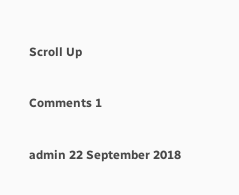Scroll Up

Comments 1

admin 22 September 2018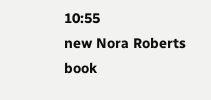10:55
new Nora Roberts book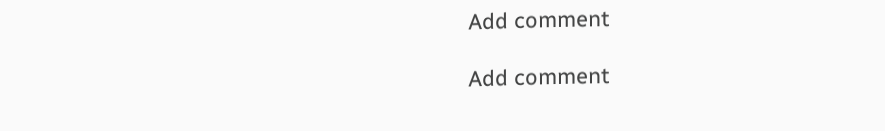Add comment

Add comment